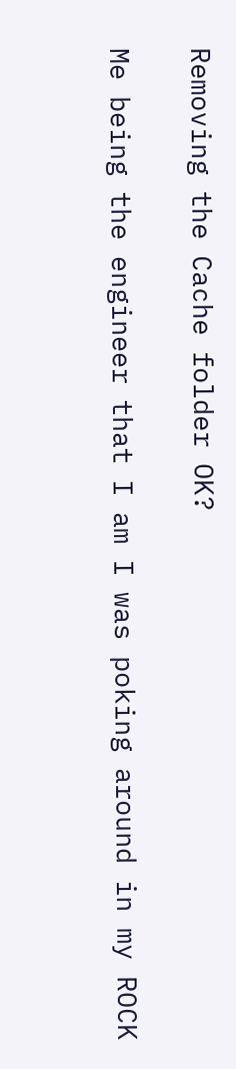Removing the Cache folder OK?

Me being the engineer that I am I was poking around in my ROCK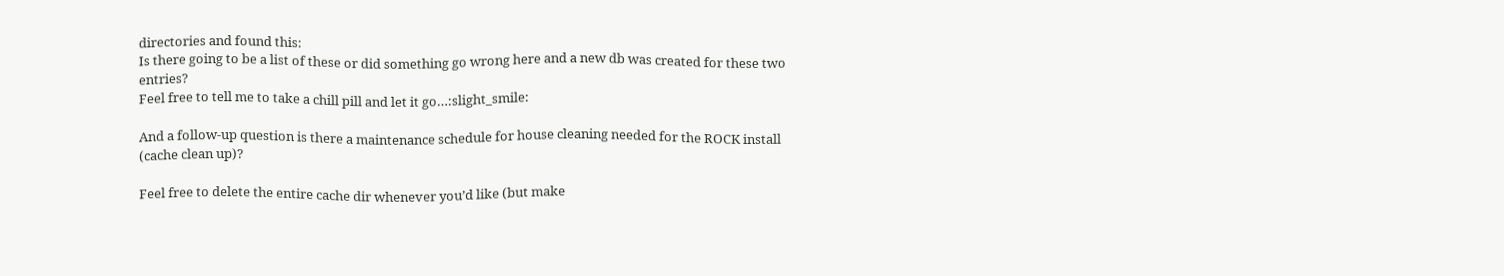directories and found this:
Is there going to be a list of these or did something go wrong here and a new db was created for these two entries?
Feel free to tell me to take a chill pill and let it go…:slight_smile:

And a follow-up question is there a maintenance schedule for house cleaning needed for the ROCK install (cache clean up)?

Feel free to delete the entire cache dir whenever you’d like (but make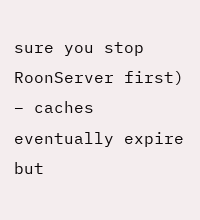sure you stop RoonServer first) – caches eventually expire but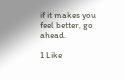if it makes you feel better, go ahead.

1 Like